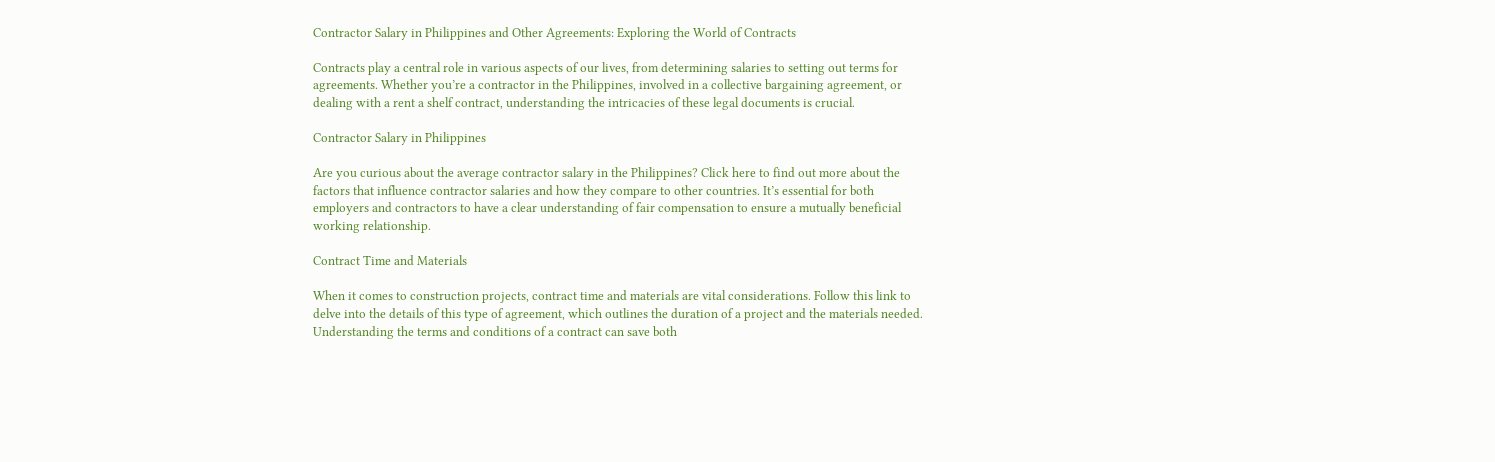Contractor Salary in Philippines and Other Agreements: Exploring the World of Contracts

Contracts play a central role in various aspects of our lives, from determining salaries to setting out terms for agreements. Whether you’re a contractor in the Philippines, involved in a collective bargaining agreement, or dealing with a rent a shelf contract, understanding the intricacies of these legal documents is crucial.

Contractor Salary in Philippines

Are you curious about the average contractor salary in the Philippines? Click here to find out more about the factors that influence contractor salaries and how they compare to other countries. It’s essential for both employers and contractors to have a clear understanding of fair compensation to ensure a mutually beneficial working relationship.

Contract Time and Materials

When it comes to construction projects, contract time and materials are vital considerations. Follow this link to delve into the details of this type of agreement, which outlines the duration of a project and the materials needed. Understanding the terms and conditions of a contract can save both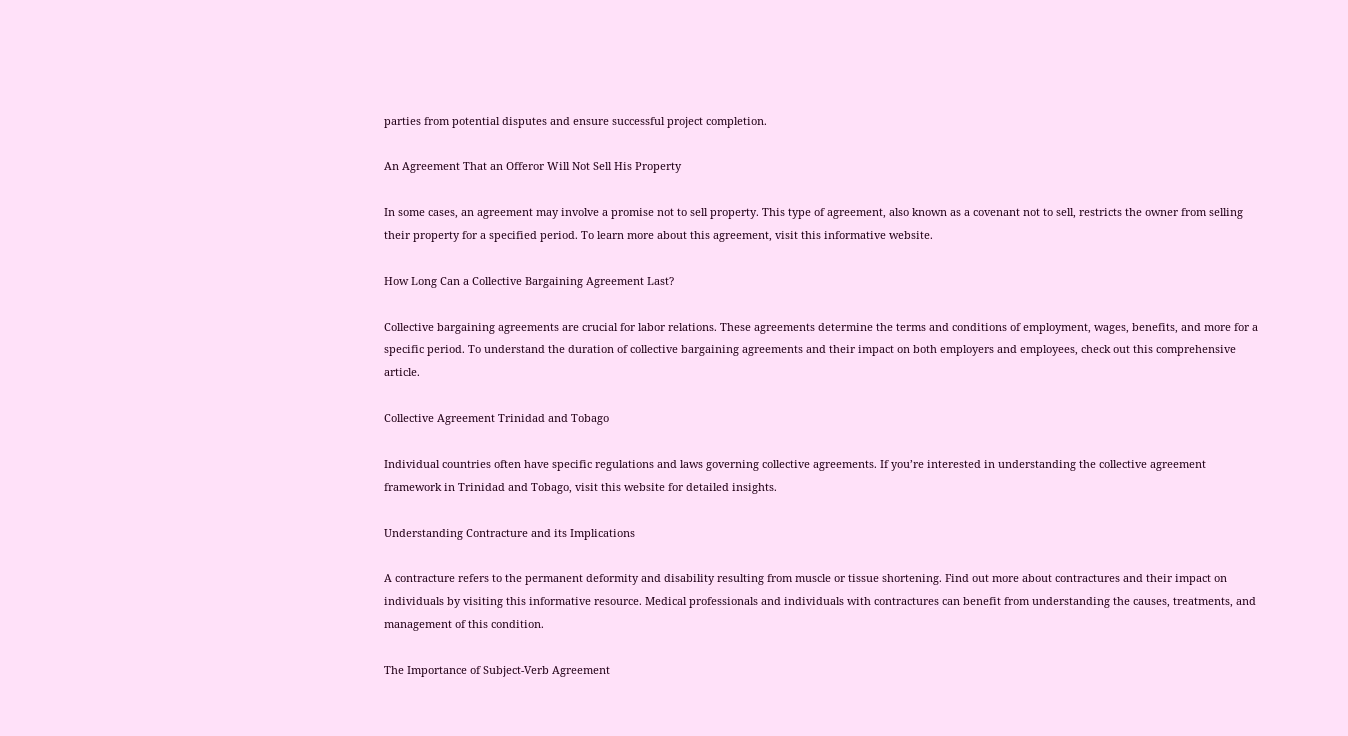parties from potential disputes and ensure successful project completion.

An Agreement That an Offeror Will Not Sell His Property

In some cases, an agreement may involve a promise not to sell property. This type of agreement, also known as a covenant not to sell, restricts the owner from selling their property for a specified period. To learn more about this agreement, visit this informative website.

How Long Can a Collective Bargaining Agreement Last?

Collective bargaining agreements are crucial for labor relations. These agreements determine the terms and conditions of employment, wages, benefits, and more for a specific period. To understand the duration of collective bargaining agreements and their impact on both employers and employees, check out this comprehensive article.

Collective Agreement Trinidad and Tobago

Individual countries often have specific regulations and laws governing collective agreements. If you’re interested in understanding the collective agreement framework in Trinidad and Tobago, visit this website for detailed insights.

Understanding Contracture and its Implications

A contracture refers to the permanent deformity and disability resulting from muscle or tissue shortening. Find out more about contractures and their impact on individuals by visiting this informative resource. Medical professionals and individuals with contractures can benefit from understanding the causes, treatments, and management of this condition.

The Importance of Subject-Verb Agreement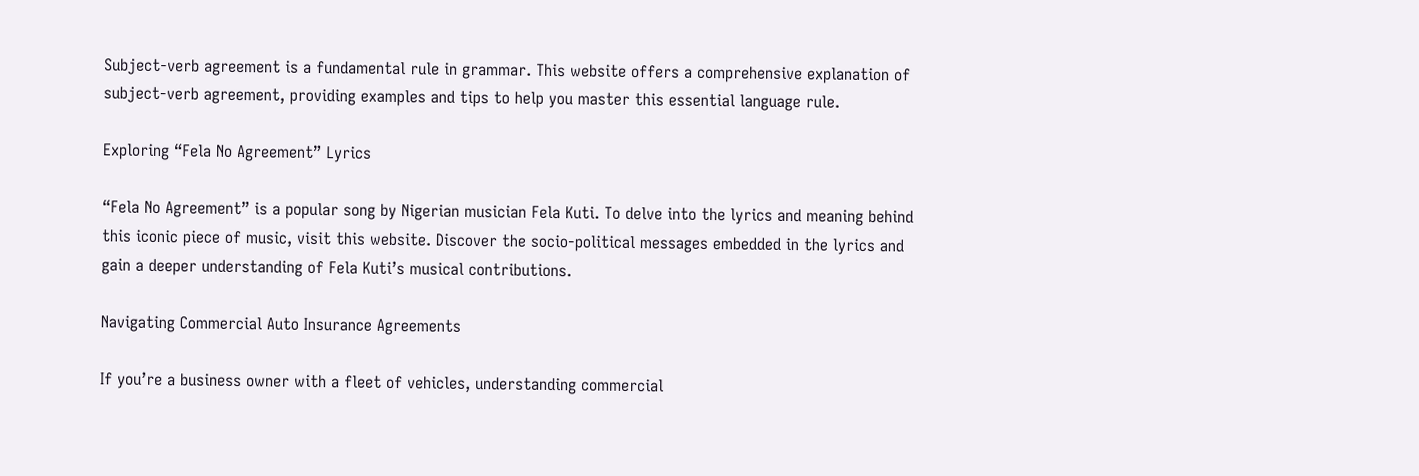Subject-verb agreement is a fundamental rule in grammar. This website offers a comprehensive explanation of subject-verb agreement, providing examples and tips to help you master this essential language rule.

Exploring “Fela No Agreement” Lyrics

“Fela No Agreement” is a popular song by Nigerian musician Fela Kuti. To delve into the lyrics and meaning behind this iconic piece of music, visit this website. Discover the socio-political messages embedded in the lyrics and gain a deeper understanding of Fela Kuti’s musical contributions.

Navigating Commercial Auto Insurance Agreements

If you’re a business owner with a fleet of vehicles, understanding commercial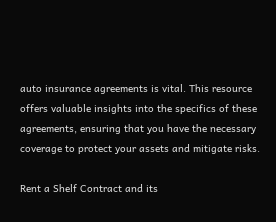auto insurance agreements is vital. This resource offers valuable insights into the specifics of these agreements, ensuring that you have the necessary coverage to protect your assets and mitigate risks.

Rent a Shelf Contract and its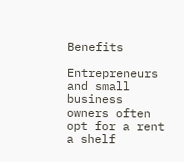Benefits

Entrepreneurs and small business owners often opt for a rent a shelf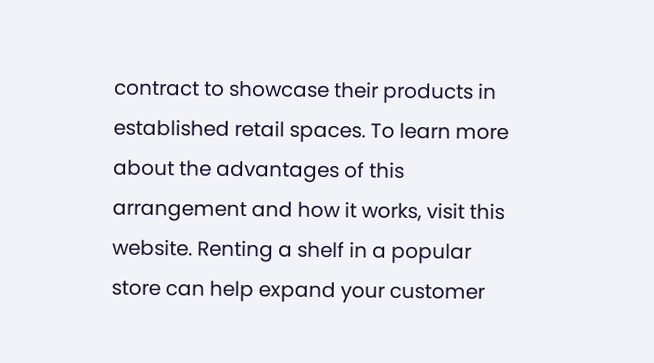contract to showcase their products in established retail spaces. To learn more about the advantages of this arrangement and how it works, visit this website. Renting a shelf in a popular store can help expand your customer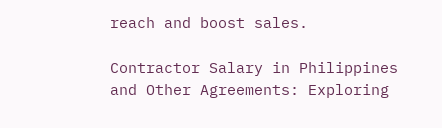reach and boost sales.

Contractor Salary in Philippines and Other Agreements: Exploring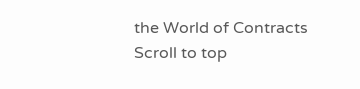the World of Contracts
Scroll to top